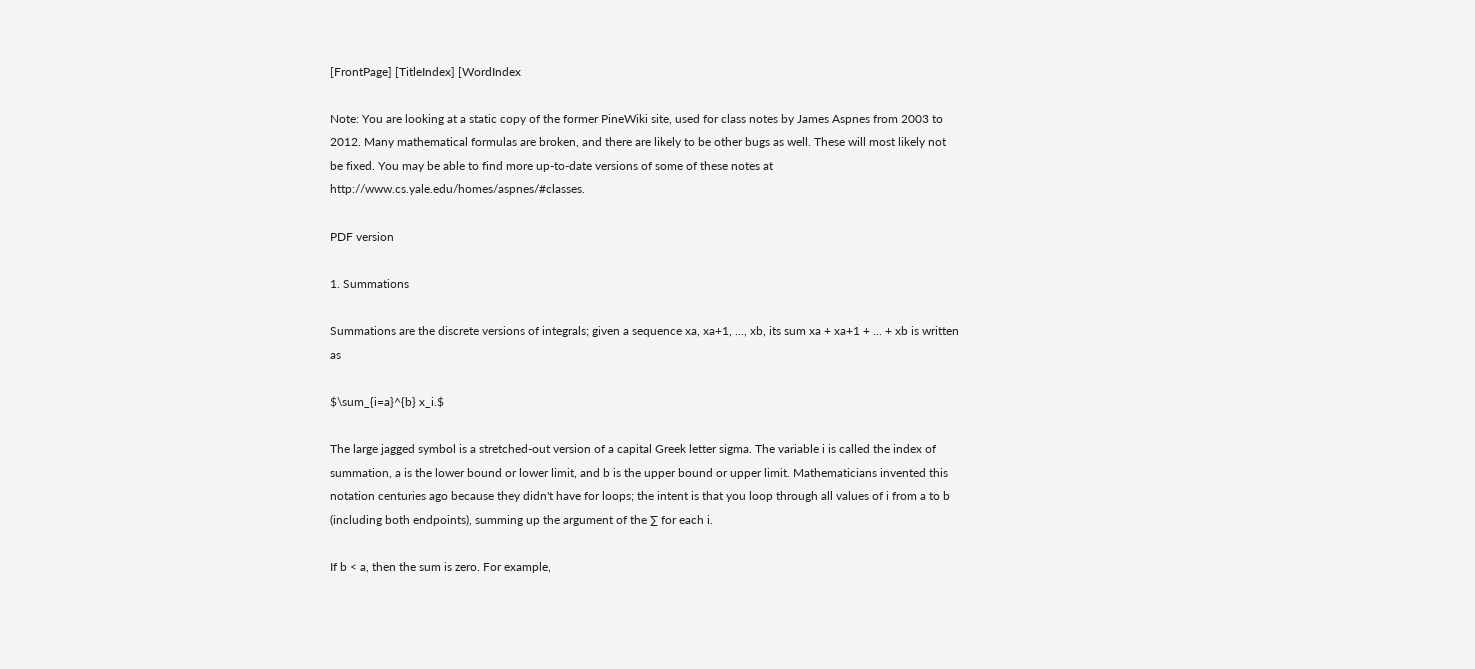[FrontPage] [TitleIndex] [WordIndex

Note: You are looking at a static copy of the former PineWiki site, used for class notes by James Aspnes from 2003 to 2012. Many mathematical formulas are broken, and there are likely to be other bugs as well. These will most likely not be fixed. You may be able to find more up-to-date versions of some of these notes at http://www.cs.yale.edu/homes/aspnes/#classes.

PDF version

1. Summations

Summations are the discrete versions of integrals; given a sequence xa, xa+1, ..., xb, its sum xa + xa+1 + ... + xb is written as

$\sum_{i=a}^{b} x_i.$

The large jagged symbol is a stretched-out version of a capital Greek letter sigma. The variable i is called the index of summation, a is the lower bound or lower limit, and b is the upper bound or upper limit. Mathematicians invented this notation centuries ago because they didn't have for loops; the intent is that you loop through all values of i from a to b (including both endpoints), summing up the argument of the ∑ for each i.

If b < a, then the sum is zero. For example,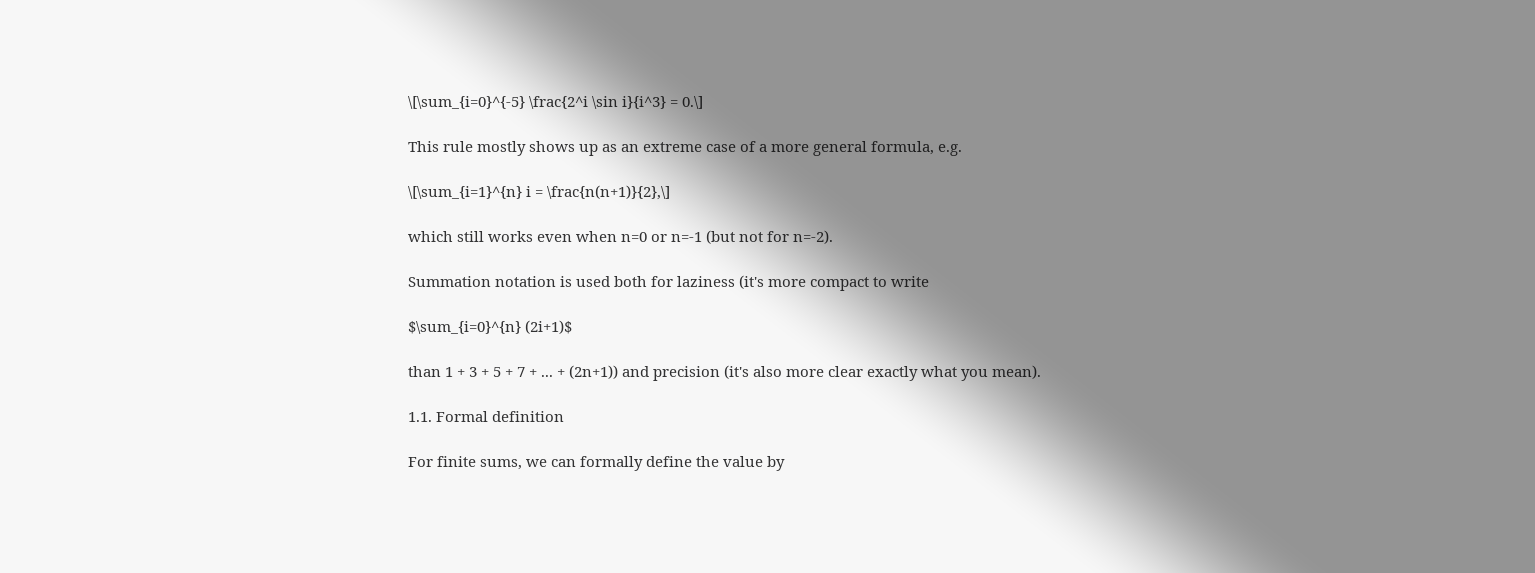\[\sum_{i=0}^{-5} \frac{2^i \sin i}{i^3} = 0.\]

This rule mostly shows up as an extreme case of a more general formula, e.g.

\[\sum_{i=1}^{n} i = \frac{n(n+1)}{2},\]

which still works even when n=0 or n=-1 (but not for n=-2).

Summation notation is used both for laziness (it's more compact to write

$\sum_{i=0}^{n} (2i+1)$

than 1 + 3 + 5 + 7 + ... + (2n+1)) and precision (it's also more clear exactly what you mean).

1.1. Formal definition

For finite sums, we can formally define the value by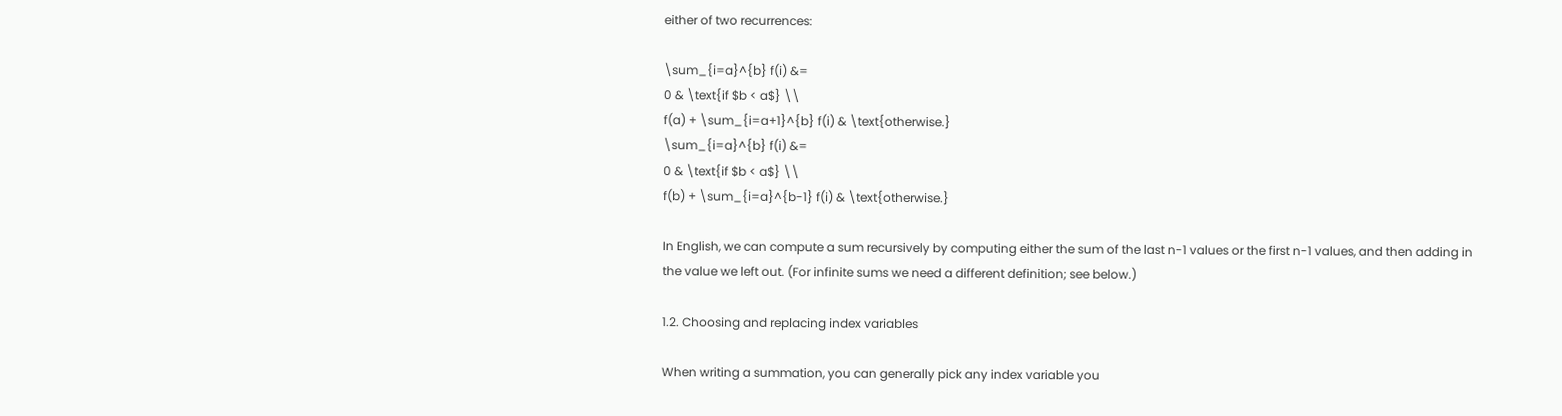either of two recurrences:

\sum_{i=a}^{b} f(i) &=
0 & \text{if $b < a$} \\
f(a) + \sum_{i=a+1}^{b} f(i) & \text{otherwise.}
\sum_{i=a}^{b} f(i) &=
0 & \text{if $b < a$} \\
f(b) + \sum_{i=a}^{b-1} f(i) & \text{otherwise.}

In English, we can compute a sum recursively by computing either the sum of the last n-1 values or the first n-1 values, and then adding in the value we left out. (For infinite sums we need a different definition; see below.)

1.2. Choosing and replacing index variables

When writing a summation, you can generally pick any index variable you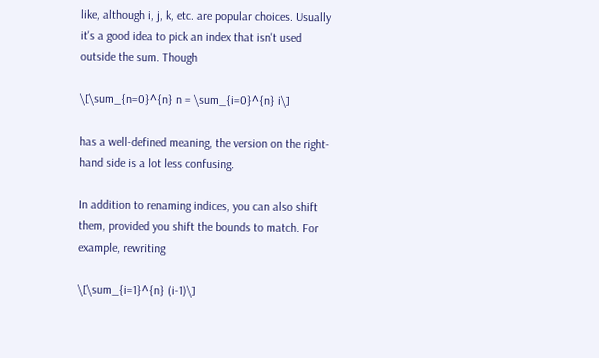like, although i, j, k, etc. are popular choices. Usually it's a good idea to pick an index that isn't used outside the sum. Though

\[\sum_{n=0}^{n} n = \sum_{i=0}^{n} i\]

has a well-defined meaning, the version on the right-hand side is a lot less confusing.

In addition to renaming indices, you can also shift them, provided you shift the bounds to match. For example, rewriting

\[\sum_{i=1}^{n} (i-1)\]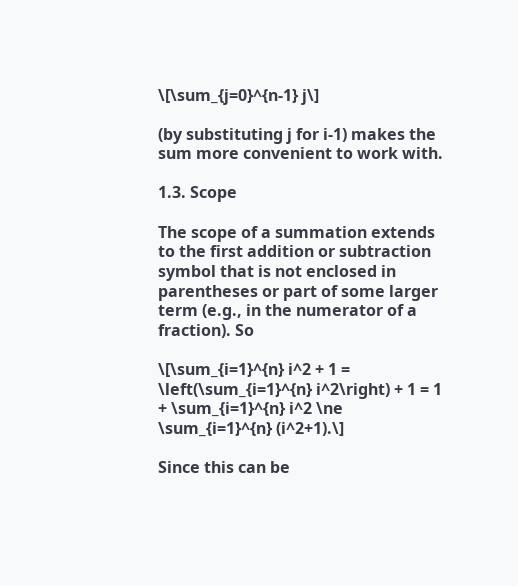\[\sum_{j=0}^{n-1} j\]

(by substituting j for i-1) makes the sum more convenient to work with.

1.3. Scope

The scope of a summation extends to the first addition or subtraction symbol that is not enclosed in parentheses or part of some larger term (e.g., in the numerator of a fraction). So

\[\sum_{i=1}^{n} i^2 + 1 = \left(\sum_{i=1}^{n} i^2\right) + 1 = 1 + \sum_{i=1}^{n} i^2 \ne \sum_{i=1}^{n} (i^2+1).\]

Since this can be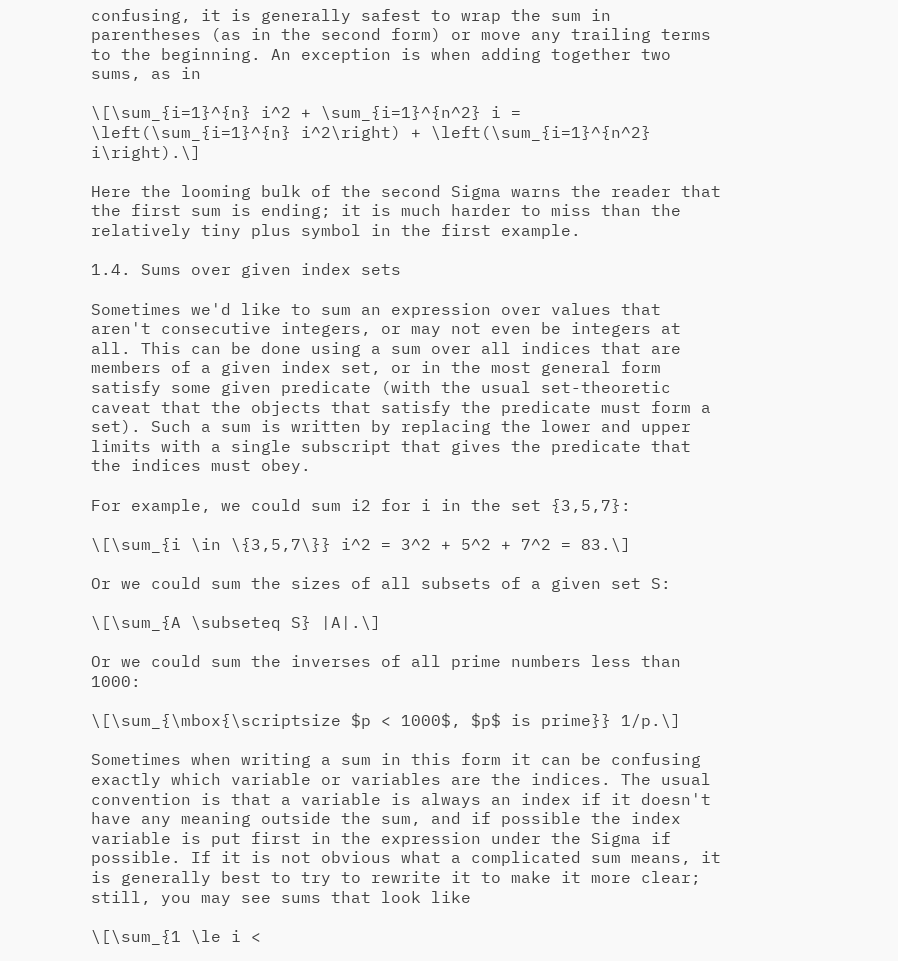confusing, it is generally safest to wrap the sum in parentheses (as in the second form) or move any trailing terms to the beginning. An exception is when adding together two sums, as in

\[\sum_{i=1}^{n} i^2 + \sum_{i=1}^{n^2} i = \left(\sum_{i=1}^{n} i^2\right) + \left(\sum_{i=1}^{n^2} i\right).\]

Here the looming bulk of the second Sigma warns the reader that the first sum is ending; it is much harder to miss than the relatively tiny plus symbol in the first example.

1.4. Sums over given index sets

Sometimes we'd like to sum an expression over values that aren't consecutive integers, or may not even be integers at all. This can be done using a sum over all indices that are members of a given index set, or in the most general form satisfy some given predicate (with the usual set-theoretic caveat that the objects that satisfy the predicate must form a set). Such a sum is written by replacing the lower and upper limits with a single subscript that gives the predicate that the indices must obey.

For example, we could sum i2 for i in the set {3,5,7}:

\[\sum_{i \in \{3,5,7\}} i^2 = 3^2 + 5^2 + 7^2 = 83.\]

Or we could sum the sizes of all subsets of a given set S:

\[\sum_{A \subseteq S} |A|.\]

Or we could sum the inverses of all prime numbers less than 1000:

\[\sum_{\mbox{\scriptsize $p < 1000$, $p$ is prime}} 1/p.\]

Sometimes when writing a sum in this form it can be confusing exactly which variable or variables are the indices. The usual convention is that a variable is always an index if it doesn't have any meaning outside the sum, and if possible the index variable is put first in the expression under the Sigma if possible. If it is not obvious what a complicated sum means, it is generally best to try to rewrite it to make it more clear; still, you may see sums that look like

\[\sum_{1 \le i <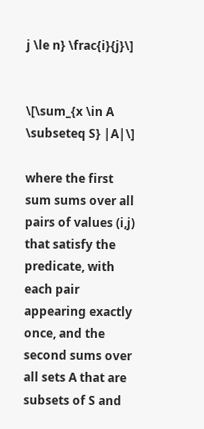j \le n} \frac{i}{j}\]


\[\sum_{x \in A \subseteq S} |A|\]

where the first sum sums over all pairs of values (i,j) that satisfy the predicate, with each pair appearing exactly once, and the second sums over all sets A that are subsets of S and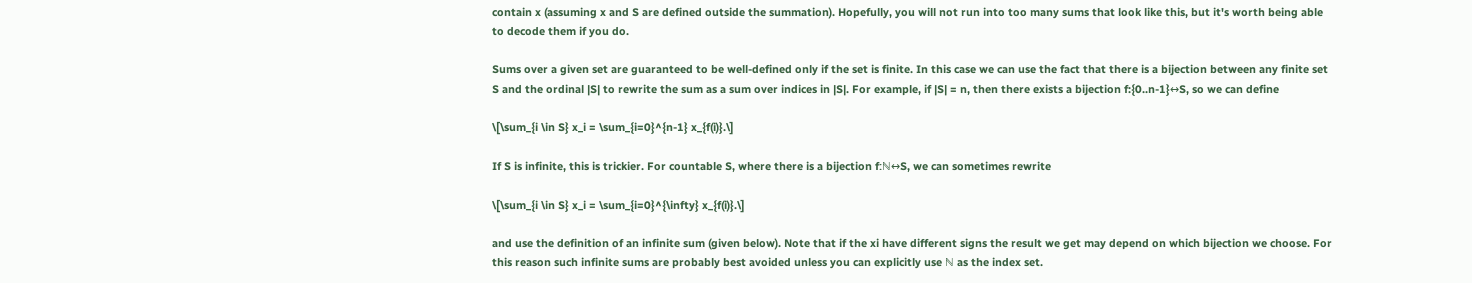contain x (assuming x and S are defined outside the summation). Hopefully, you will not run into too many sums that look like this, but it's worth being able to decode them if you do.

Sums over a given set are guaranteed to be well-defined only if the set is finite. In this case we can use the fact that there is a bijection between any finite set S and the ordinal |S| to rewrite the sum as a sum over indices in |S|. For example, if |S| = n, then there exists a bijection f:{0..n-1}↔S, so we can define

\[\sum_{i \in S} x_i = \sum_{i=0}^{n-1} x_{f(i)}.\]

If S is infinite, this is trickier. For countable S, where there is a bijection f:ℕ↔S, we can sometimes rewrite

\[\sum_{i \in S} x_i = \sum_{i=0}^{\infty} x_{f(i)}.\]

and use the definition of an infinite sum (given below). Note that if the xi have different signs the result we get may depend on which bijection we choose. For this reason such infinite sums are probably best avoided unless you can explicitly use ℕ as the index set.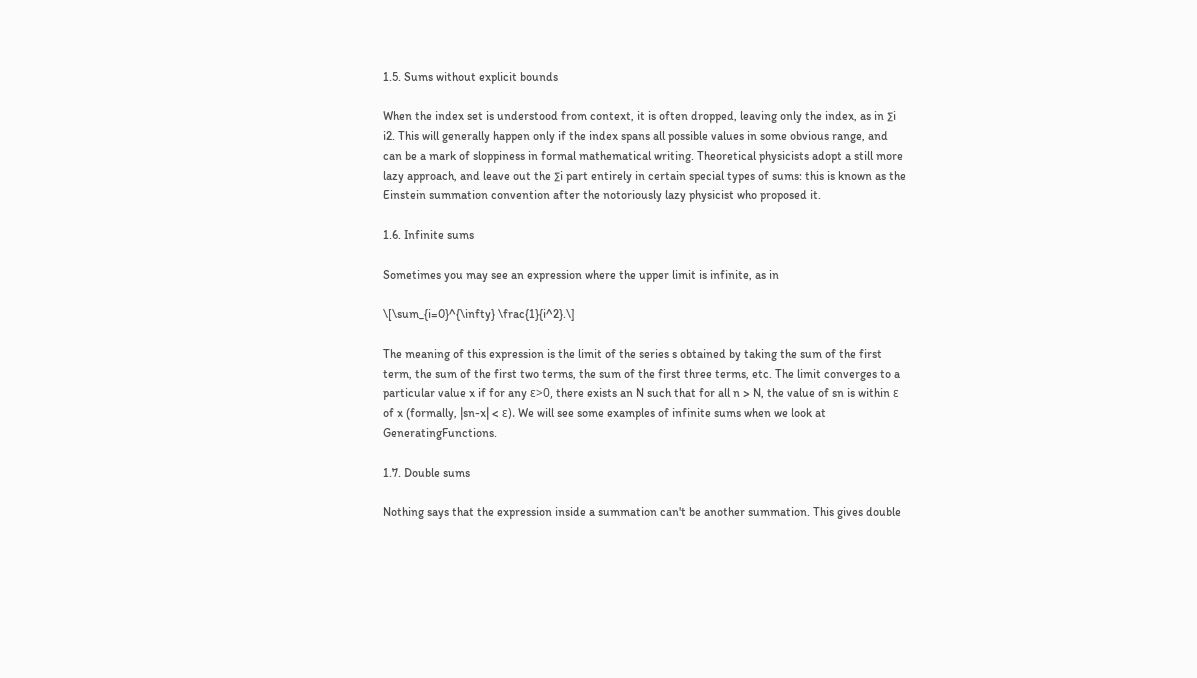1.5. Sums without explicit bounds

When the index set is understood from context, it is often dropped, leaving only the index, as in ∑i i2. This will generally happen only if the index spans all possible values in some obvious range, and can be a mark of sloppiness in formal mathematical writing. Theoretical physicists adopt a still more lazy approach, and leave out the ∑i part entirely in certain special types of sums: this is known as the Einstein summation convention after the notoriously lazy physicist who proposed it.

1.6. Infinite sums

Sometimes you may see an expression where the upper limit is infinite, as in

\[\sum_{i=0}^{\infty} \frac{1}{i^2}.\]

The meaning of this expression is the limit of the series s obtained by taking the sum of the first term, the sum of the first two terms, the sum of the first three terms, etc. The limit converges to a particular value x if for any ε>0, there exists an N such that for all n > N, the value of sn is within ε of x (formally, |sn-x| < ε). We will see some examples of infinite sums when we look at GeneratingFunctions.

1.7. Double sums

Nothing says that the expression inside a summation can't be another summation. This gives double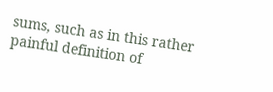sums, such as in this rather painful definition of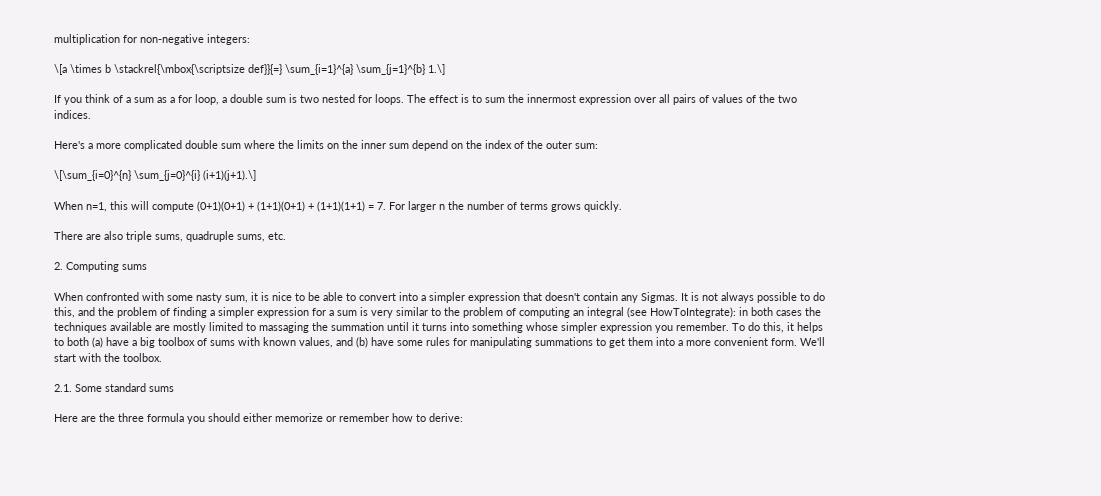multiplication for non-negative integers:

\[a \times b \stackrel{\mbox{\scriptsize def}}{=} \sum_{i=1}^{a} \sum_{j=1}^{b} 1.\]

If you think of a sum as a for loop, a double sum is two nested for loops. The effect is to sum the innermost expression over all pairs of values of the two indices.

Here's a more complicated double sum where the limits on the inner sum depend on the index of the outer sum:

\[\sum_{i=0}^{n} \sum_{j=0}^{i} (i+1)(j+1).\]

When n=1, this will compute (0+1)(0+1) + (1+1)(0+1) + (1+1)(1+1) = 7. For larger n the number of terms grows quickly.

There are also triple sums, quadruple sums, etc.

2. Computing sums

When confronted with some nasty sum, it is nice to be able to convert into a simpler expression that doesn't contain any Sigmas. It is not always possible to do this, and the problem of finding a simpler expression for a sum is very similar to the problem of computing an integral (see HowToIntegrate): in both cases the techniques available are mostly limited to massaging the summation until it turns into something whose simpler expression you remember. To do this, it helps to both (a) have a big toolbox of sums with known values, and (b) have some rules for manipulating summations to get them into a more convenient form. We'll start with the toolbox.

2.1. Some standard sums

Here are the three formula you should either memorize or remember how to derive: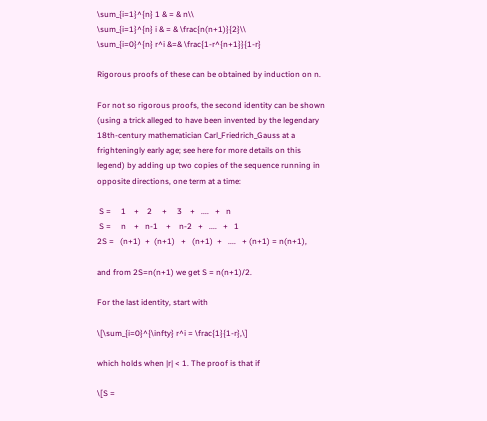\sum_{i=1}^{n} 1 & = & n\\
\sum_{i=1}^{n} i & = & \frac{n(n+1)}{2}\\
\sum_{i=0}^{n} r^i &=& \frac{1-r^{n+1}}{1-r}

Rigorous proofs of these can be obtained by induction on n.

For not so rigorous proofs, the second identity can be shown (using a trick alleged to have been invented by the legendary 18th-century mathematician Carl_Friedrich_Gauss at a frighteningly early age; see here for more details on this legend) by adding up two copies of the sequence running in opposite directions, one term at a time:

 S =     1    +    2     +     3    +   ....   +   n
 S =     n    +   n-1    +    n-2   +   ....   +   1
2S =   (n+1)  +  (n+1)   +   (n+1)  +   ....   + (n+1) = n(n+1),

and from 2S=n(n+1) we get S = n(n+1)/2.

For the last identity, start with

\[\sum_{i=0}^{\infty} r^i = \frac{1}{1-r},\]

which holds when |r| < 1. The proof is that if

\[S =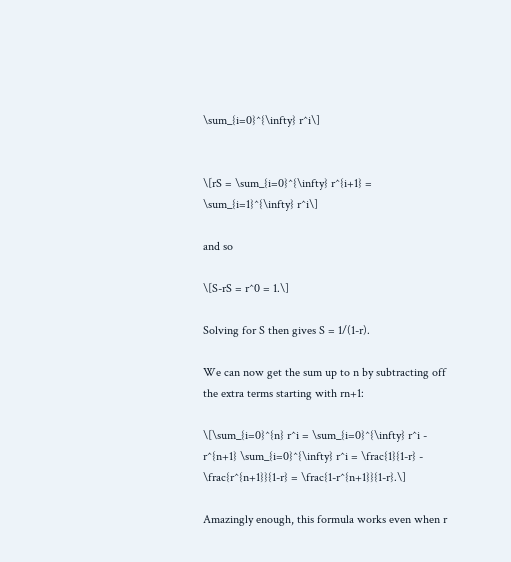\sum_{i=0}^{\infty} r^i\]


\[rS = \sum_{i=0}^{\infty} r^{i+1} = \sum_{i=1}^{\infty} r^i\]

and so

\[S-rS = r^0 = 1.\]

Solving for S then gives S = 1/(1-r).

We can now get the sum up to n by subtracting off the extra terms starting with rn+1:

\[\sum_{i=0}^{n} r^i = \sum_{i=0}^{\infty} r^i - r^{n+1} \sum_{i=0}^{\infty} r^i = \frac{1}{1-r} - \frac{r^{n+1}}{1-r} = \frac{1-r^{n+1}}{1-r}.\]

Amazingly enough, this formula works even when r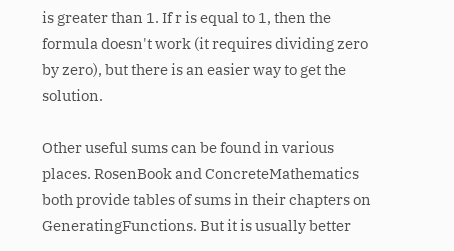is greater than 1. If r is equal to 1, then the formula doesn't work (it requires dividing zero by zero), but there is an easier way to get the solution.

Other useful sums can be found in various places. RosenBook and ConcreteMathematics both provide tables of sums in their chapters on GeneratingFunctions. But it is usually better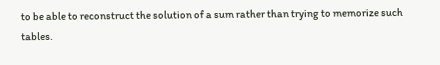to be able to reconstruct the solution of a sum rather than trying to memorize such tables.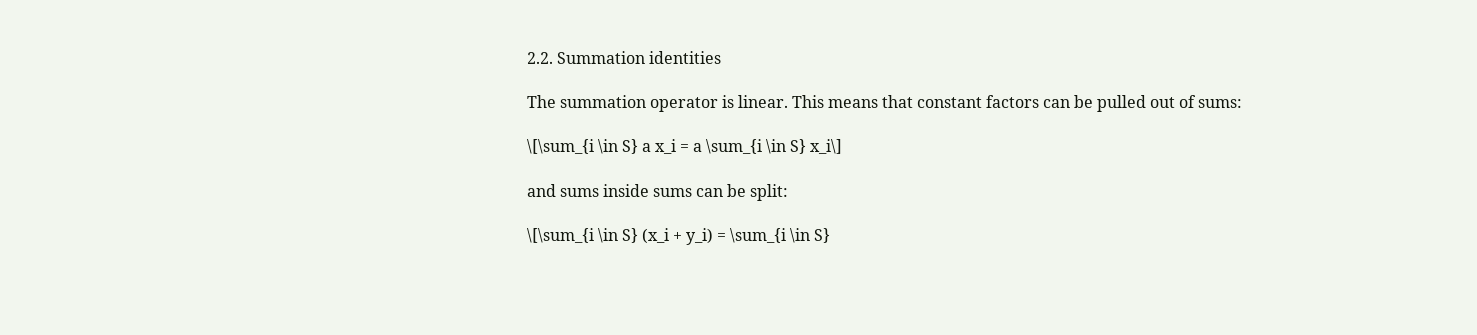2.2. Summation identities

The summation operator is linear. This means that constant factors can be pulled out of sums:

\[\sum_{i \in S} a x_i = a \sum_{i \in S} x_i\]

and sums inside sums can be split:

\[\sum_{i \in S} (x_i + y_i) = \sum_{i \in S}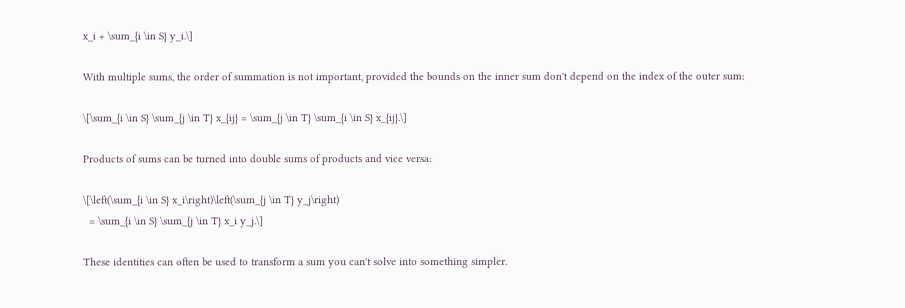x_i + \sum_{i \in S} y_i.\]

With multiple sums, the order of summation is not important, provided the bounds on the inner sum don't depend on the index of the outer sum:

\[\sum_{i \in S} \sum_{j \in T} x_{ij} = \sum_{j \in T} \sum_{i \in S} x_{ij}.\]

Products of sums can be turned into double sums of products and vice versa:

\[\left(\sum_{i \in S} x_i\right)\left(\sum_{j \in T} y_j\right)
  = \sum_{i \in S} \sum_{j \in T} x_i y_j.\]

These identities can often be used to transform a sum you can't solve into something simpler.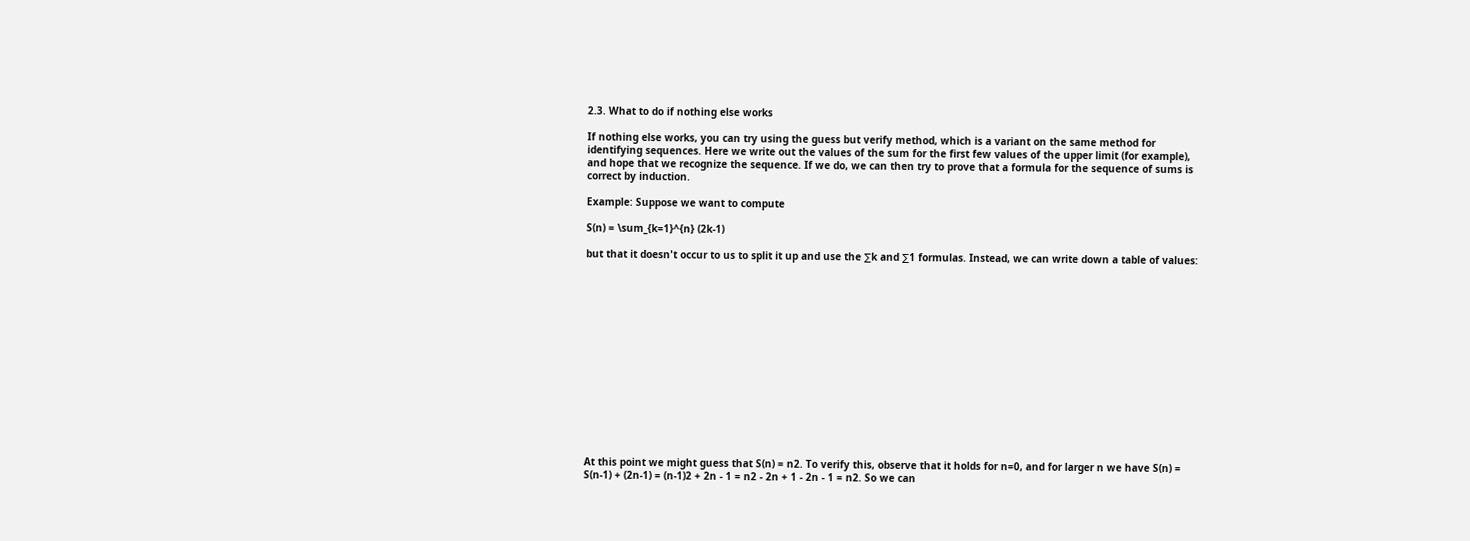2.3. What to do if nothing else works

If nothing else works, you can try using the guess but verify method, which is a variant on the same method for identifying sequences. Here we write out the values of the sum for the first few values of the upper limit (for example), and hope that we recognize the sequence. If we do, we can then try to prove that a formula for the sequence of sums is correct by induction.

Example: Suppose we want to compute

S(n) = \sum_{k=1}^{n} (2k-1)

but that it doesn't occur to us to split it up and use the ∑k and ∑1 formulas. Instead, we can write down a table of values:















At this point we might guess that S(n) = n2. To verify this, observe that it holds for n=0, and for larger n we have S(n) = S(n-1) + (2n-1) = (n-1)2 + 2n - 1 = n2 - 2n + 1 - 2n - 1 = n2. So we can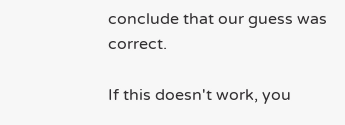conclude that our guess was correct.

If this doesn't work, you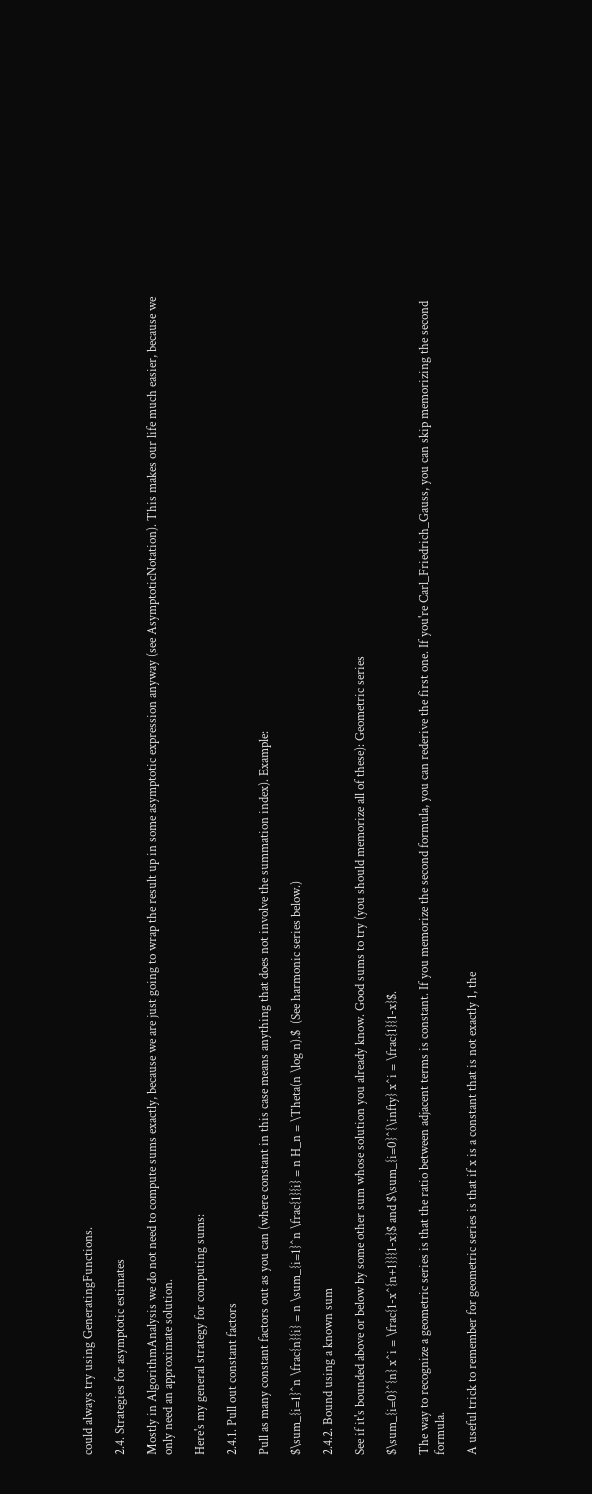could always try using GeneratingFunctions.

2.4. Strategies for asymptotic estimates

Mostly in AlgorithmAnalysis we do not need to compute sums exactly, because we are just going to wrap the result up in some asymptotic expression anyway (see AsymptoticNotation). This makes our life much easier, because we only need an approximate solution.

Here's my general strategy for computing sums:

2.4.1. Pull out constant factors

Pull as many constant factors out as you can (where constant in this case means anything that does not involve the summation index). Example:

$\sum_{i=1}^n \frac{n}{i} = n \sum_{i=1}^n \frac{1}{i} = n H_n = \Theta(n \log n).$  (See harmonic series below.)

2.4.2. Bound using a known sum

See if it's bounded above or below by some other sum whose solution you already know. Good sums to try (you should memorize all of these): Geometric series

$\sum_{i=0}^{n} x^i = \frac{1-x^{n+1}}{1-x}$ and $\sum_{i=0}^{\infty} x^i = \frac{1}{1-x}$.

The way to recognize a geometric series is that the ratio between adjacent terms is constant. If you memorize the second formula, you can rederive the first one. If you're Carl_Friedrich_Gauss, you can skip memorizing the second formula.

A useful trick to remember for geometric series is that if x is a constant that is not exactly 1, the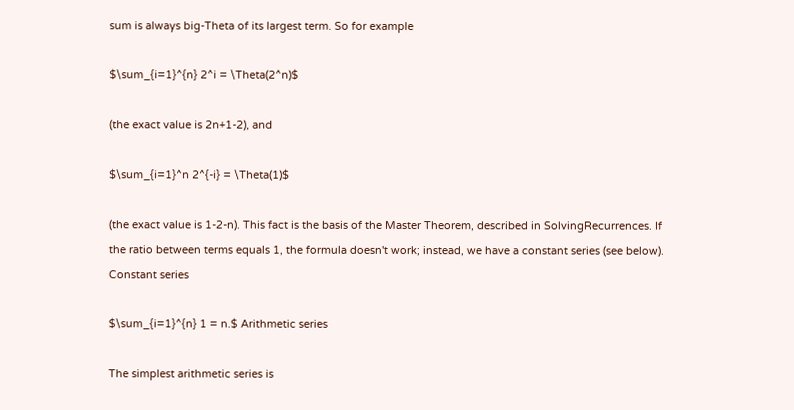sum is always big-Theta of its largest term. So for example

$\sum_{i=1}^{n} 2^i = \Theta(2^n)$

(the exact value is 2n+1-2), and

$\sum_{i=1}^n 2^{-i} = \Theta(1)$

(the exact value is 1-2-n). This fact is the basis of the Master Theorem, described in SolvingRecurrences. If the ratio between terms equals 1, the formula doesn't work; instead, we have a constant series (see below). Constant series

$\sum_{i=1}^{n} 1 = n.$ Arithmetic series

The simplest arithmetic series is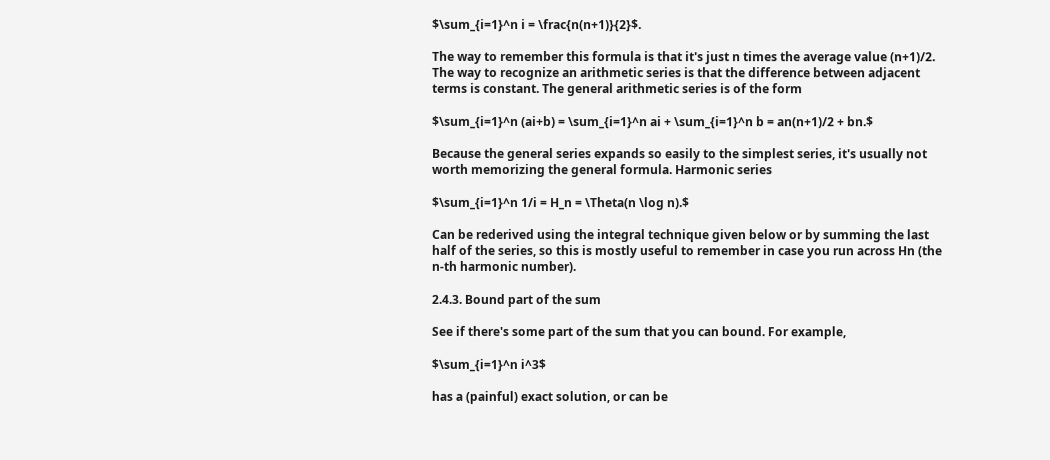$\sum_{i=1}^n i = \frac{n(n+1)}{2}$.

The way to remember this formula is that it's just n times the average value (n+1)/2. The way to recognize an arithmetic series is that the difference between adjacent terms is constant. The general arithmetic series is of the form

$\sum_{i=1}^n (ai+b) = \sum_{i=1}^n ai + \sum_{i=1}^n b = an(n+1)/2 + bn.$

Because the general series expands so easily to the simplest series, it's usually not worth memorizing the general formula. Harmonic series

$\sum_{i=1}^n 1/i = H_n = \Theta(n \log n).$

Can be rederived using the integral technique given below or by summing the last half of the series, so this is mostly useful to remember in case you run across Hn (the n-th harmonic number).

2.4.3. Bound part of the sum

See if there's some part of the sum that you can bound. For example,

$\sum_{i=1}^n i^3$

has a (painful) exact solution, or can be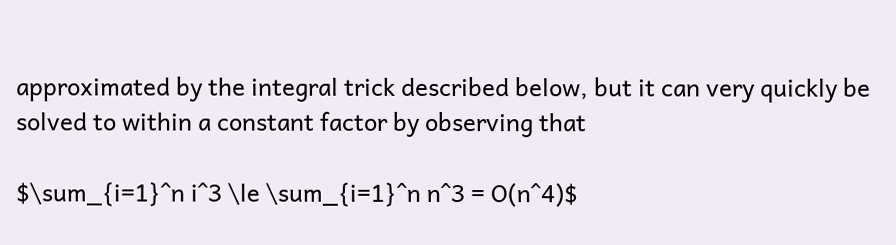approximated by the integral trick described below, but it can very quickly be solved to within a constant factor by observing that

$\sum_{i=1}^n i^3 \le \sum_{i=1}^n n^3 = O(n^4)$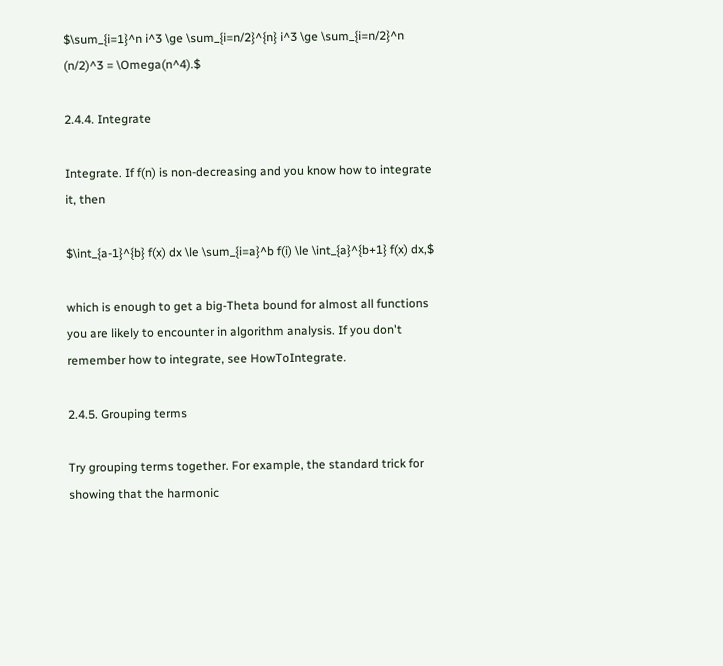$\sum_{i=1}^n i^3 \ge \sum_{i=n/2}^{n} i^3 \ge \sum_{i=n/2}^n (n/2)^3 = \Omega(n^4).$

2.4.4. Integrate

Integrate. If f(n) is non-decreasing and you know how to integrate it, then

$\int_{a-1}^{b} f(x) dx \le \sum_{i=a}^b f(i) \le \int_{a}^{b+1} f(x) dx,$

which is enough to get a big-Theta bound for almost all functions you are likely to encounter in algorithm analysis. If you don't remember how to integrate, see HowToIntegrate.

2.4.5. Grouping terms

Try grouping terms together. For example, the standard trick for showing that the harmonic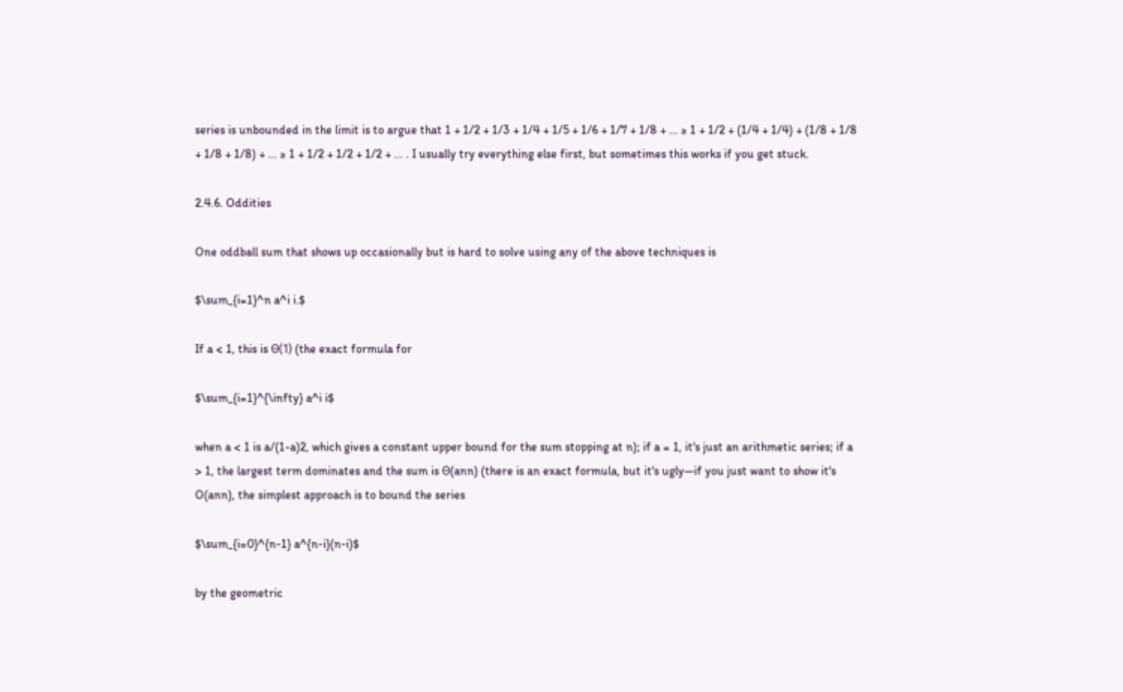series is unbounded in the limit is to argue that 1 + 1/2 + 1/3 + 1/4 + 1/5 + 1/6 + 1/7 + 1/8 + ... ≥ 1 + 1/2 + (1/4 + 1/4) + (1/8 + 1/8 + 1/8 + 1/8) + ... ≥ 1 + 1/2 + 1/2 + 1/2 + ... . I usually try everything else first, but sometimes this works if you get stuck.

2.4.6. Oddities

One oddball sum that shows up occasionally but is hard to solve using any of the above techniques is

$\sum_{i=1}^n a^i i.$

If a < 1, this is Θ(1) (the exact formula for

$\sum_{i=1}^{\infty} a^i i$

when a < 1 is a/(1-a)2, which gives a constant upper bound for the sum stopping at n); if a = 1, it's just an arithmetic series; if a > 1, the largest term dominates and the sum is Θ(ann) (there is an exact formula, but it's ugly—if you just want to show it's O(ann), the simplest approach is to bound the series

$\sum_{i=0}^{n-1} a^{n-i}(n-i)$

by the geometric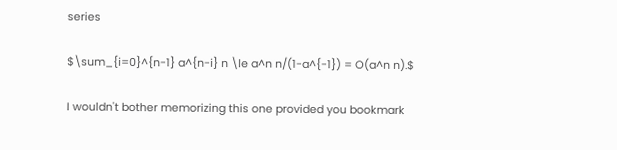series

$\sum_{i=0}^{n-1} a^{n-i} n \le a^n n/(1-a^{-1}) = O(a^n n).$

I wouldn't bother memorizing this one provided you bookmark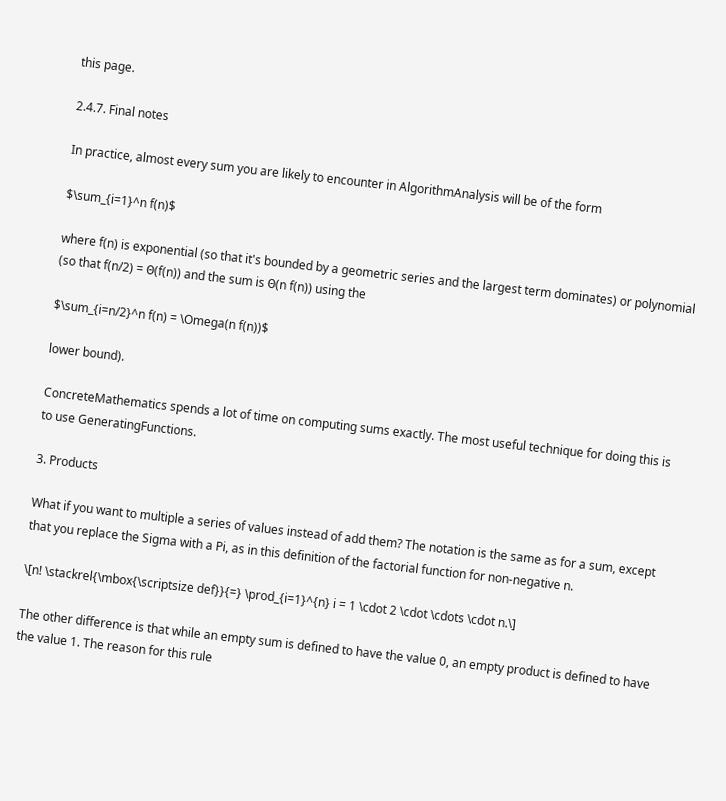this page.

2.4.7. Final notes

In practice, almost every sum you are likely to encounter in AlgorithmAnalysis will be of the form

$\sum_{i=1}^n f(n)$

where f(n) is exponential (so that it's bounded by a geometric series and the largest term dominates) or polynomial (so that f(n/2) = Θ(f(n)) and the sum is Θ(n f(n)) using the

$\sum_{i=n/2}^n f(n) = \Omega(n f(n))$

lower bound).

ConcreteMathematics spends a lot of time on computing sums exactly. The most useful technique for doing this is to use GeneratingFunctions.

3. Products

What if you want to multiple a series of values instead of add them? The notation is the same as for a sum, except that you replace the Sigma with a Pi, as in this definition of the factorial function for non-negative n.

\[n! \stackrel{\mbox{\scriptsize def}}{=} \prod_{i=1}^{n} i = 1 \cdot 2 \cdot \cdots \cdot n.\]

The other difference is that while an empty sum is defined to have the value 0, an empty product is defined to have the value 1. The reason for this rule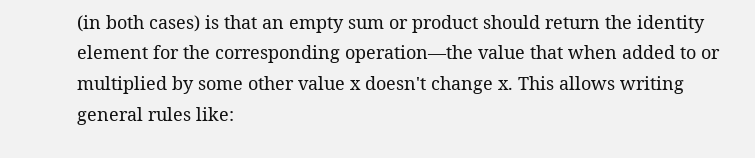(in both cases) is that an empty sum or product should return the identity element for the corresponding operation—the value that when added to or multiplied by some other value x doesn't change x. This allows writing general rules like: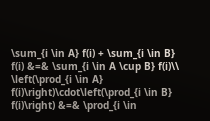\sum_{i \in A} f(i) + \sum_{i \in B} f(i) &=& \sum_{i \in A \cup B} f(i)\\
\left(\prod_{i \in A} f(i)\right)\cdot\left(\prod_{i \in B} f(i)\right) &=& \prod_{i \in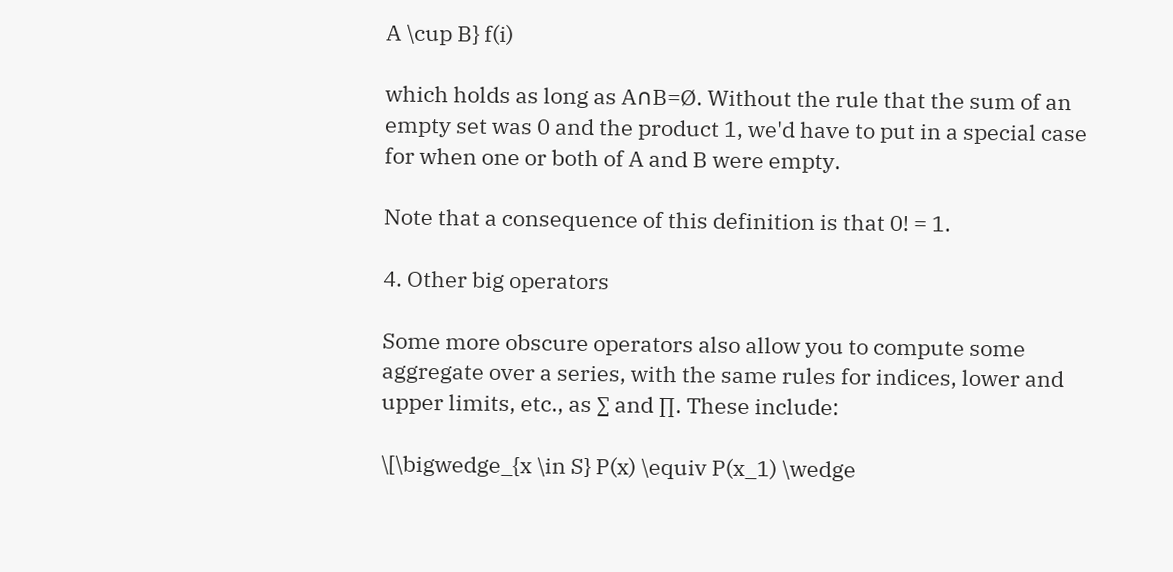A \cup B} f(i)

which holds as long as A∩B=Ø. Without the rule that the sum of an empty set was 0 and the product 1, we'd have to put in a special case for when one or both of A and B were empty.

Note that a consequence of this definition is that 0! = 1.

4. Other big operators

Some more obscure operators also allow you to compute some aggregate over a series, with the same rules for indices, lower and upper limits, etc., as ∑ and ∏. These include:

\[\bigwedge_{x \in S} P(x) \equiv P(x_1) \wedge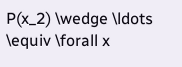P(x_2) \wedge \ldots \equiv \forall x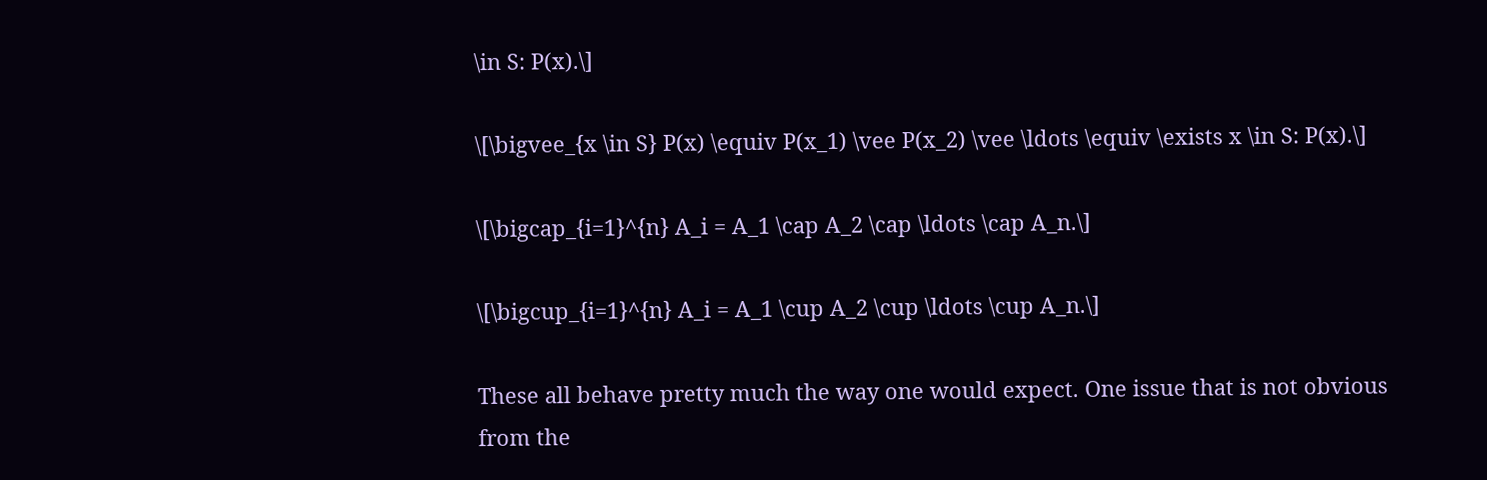\in S: P(x).\]

\[\bigvee_{x \in S} P(x) \equiv P(x_1) \vee P(x_2) \vee \ldots \equiv \exists x \in S: P(x).\]

\[\bigcap_{i=1}^{n} A_i = A_1 \cap A_2 \cap \ldots \cap A_n.\]

\[\bigcup_{i=1}^{n} A_i = A_1 \cup A_2 \cup \ldots \cup A_n.\]

These all behave pretty much the way one would expect. One issue that is not obvious from the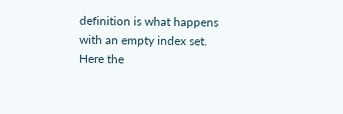definition is what happens with an empty index set. Here the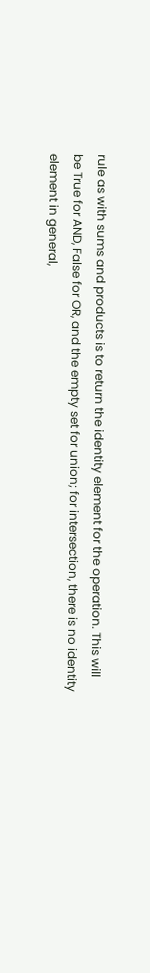rule as with sums and products is to return the identity element for the operation. This will be True for AND, False for OR, and the empty set for union; for intersection, there is no identity element in general,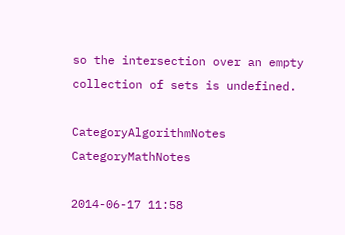so the intersection over an empty collection of sets is undefined.

CategoryAlgorithmNotes CategoryMathNotes

2014-06-17 11:58